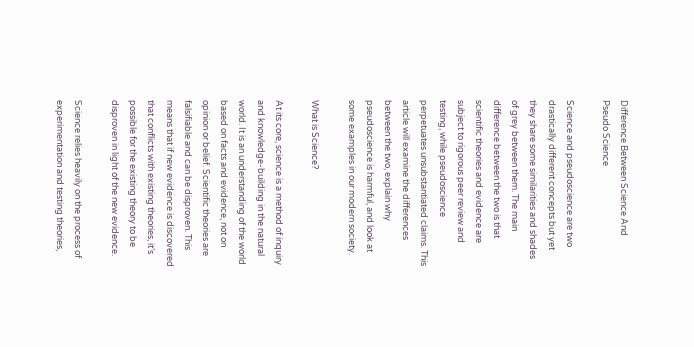Difference Between Science And Pseudo Science

Science and pseudoscience are two drastically different concepts but yet they share some similarities and shades of grey between them. The main difference between the two is that scientific theories and evidence are subject to rigorous peer review and testing, while pseudoscience perpetuates unsubstantiated claims. This article will examine the differences between the two, explain why pseudoscience is harmful, and look at some examples in our modern society.

What is Science?

At its core, science is a method of inquiry and knowledge-building in the natural world. It is an understanding of the world based on facts and evidence, not on opinion or belief. Scientific theories are falsifiable and can be disproven. This means that if new evidence is discovered that conflicts with existing theories, it’s possible for the existing theory to be disproven in light of the new evidence.

Science relies heavily on the process of experimentation and testing theories,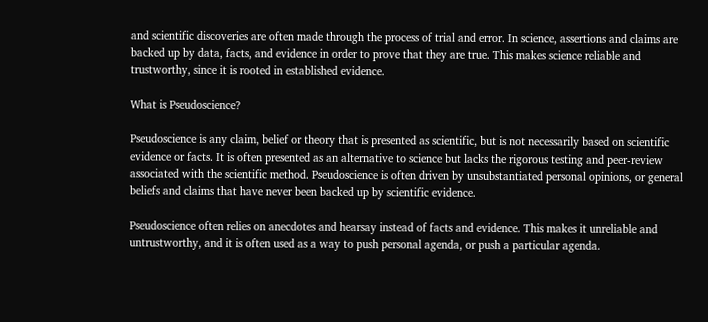and scientific discoveries are often made through the process of trial and error. In science, assertions and claims are backed up by data, facts, and evidence in order to prove that they are true. This makes science reliable and trustworthy, since it is rooted in established evidence.

What is Pseudoscience?

Pseudoscience is any claim, belief or theory that is presented as scientific, but is not necessarily based on scientific evidence or facts. It is often presented as an alternative to science but lacks the rigorous testing and peer-review associated with the scientific method. Pseudoscience is often driven by unsubstantiated personal opinions, or general beliefs and claims that have never been backed up by scientific evidence.

Pseudoscience often relies on anecdotes and hearsay instead of facts and evidence. This makes it unreliable and untrustworthy, and it is often used as a way to push personal agenda, or push a particular agenda.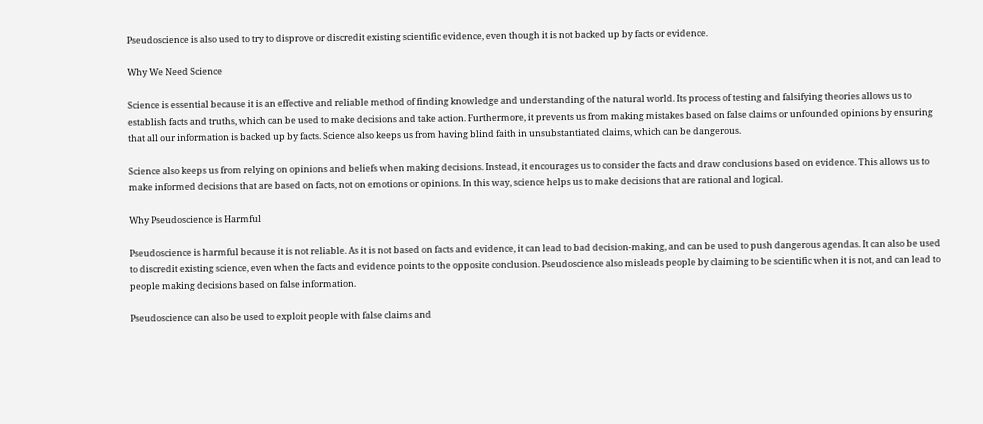Pseudoscience is also used to try to disprove or discredit existing scientific evidence, even though it is not backed up by facts or evidence.

Why We Need Science

Science is essential because it is an effective and reliable method of finding knowledge and understanding of the natural world. Its process of testing and falsifying theories allows us to establish facts and truths, which can be used to make decisions and take action. Furthermore, it prevents us from making mistakes based on false claims or unfounded opinions by ensuring that all our information is backed up by facts. Science also keeps us from having blind faith in unsubstantiated claims, which can be dangerous.

Science also keeps us from relying on opinions and beliefs when making decisions. Instead, it encourages us to consider the facts and draw conclusions based on evidence. This allows us to make informed decisions that are based on facts, not on emotions or opinions. In this way, science helps us to make decisions that are rational and logical.

Why Pseudoscience is Harmful

Pseudoscience is harmful because it is not reliable. As it is not based on facts and evidence, it can lead to bad decision-making, and can be used to push dangerous agendas. It can also be used to discredit existing science, even when the facts and evidence points to the opposite conclusion. Pseudoscience also misleads people by claiming to be scientific when it is not, and can lead to people making decisions based on false information.

Pseudoscience can also be used to exploit people with false claims and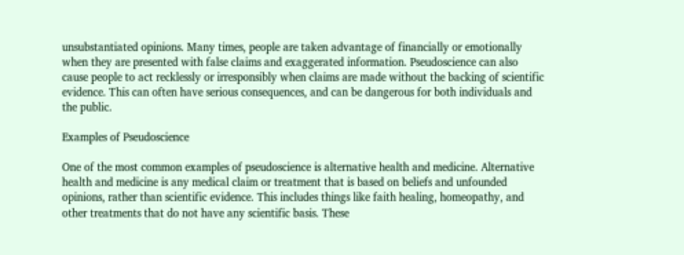unsubstantiated opinions. Many times, people are taken advantage of financially or emotionally when they are presented with false claims and exaggerated information. Pseudoscience can also cause people to act recklessly or irresponsibly when claims are made without the backing of scientific evidence. This can often have serious consequences, and can be dangerous for both individuals and the public.

Examples of Pseudoscience

One of the most common examples of pseudoscience is alternative health and medicine. Alternative health and medicine is any medical claim or treatment that is based on beliefs and unfounded opinions, rather than scientific evidence. This includes things like faith healing, homeopathy, and other treatments that do not have any scientific basis. These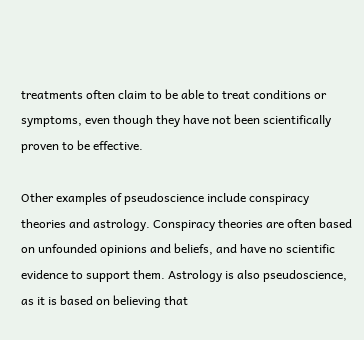treatments often claim to be able to treat conditions or symptoms, even though they have not been scientifically proven to be effective.

Other examples of pseudoscience include conspiracy theories and astrology. Conspiracy theories are often based on unfounded opinions and beliefs, and have no scientific evidence to support them. Astrology is also pseudoscience, as it is based on believing that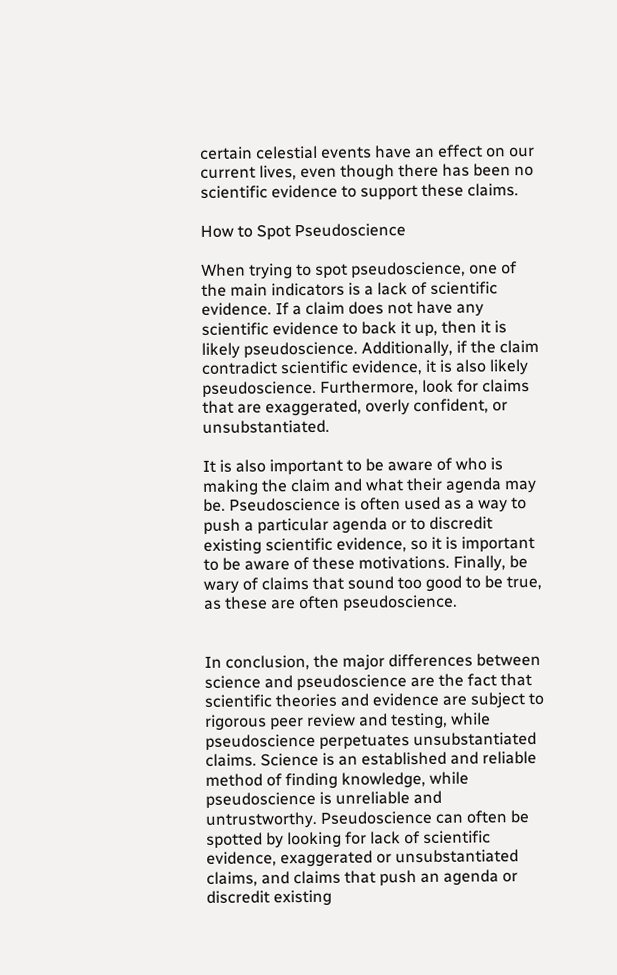certain celestial events have an effect on our current lives, even though there has been no scientific evidence to support these claims.

How to Spot Pseudoscience

When trying to spot pseudoscience, one of the main indicators is a lack of scientific evidence. If a claim does not have any scientific evidence to back it up, then it is likely pseudoscience. Additionally, if the claim contradict scientific evidence, it is also likely pseudoscience. Furthermore, look for claims that are exaggerated, overly confident, or unsubstantiated.

It is also important to be aware of who is making the claim and what their agenda may be. Pseudoscience is often used as a way to push a particular agenda or to discredit existing scientific evidence, so it is important to be aware of these motivations. Finally, be wary of claims that sound too good to be true, as these are often pseudoscience.


In conclusion, the major differences between science and pseudoscience are the fact that scientific theories and evidence are subject to rigorous peer review and testing, while pseudoscience perpetuates unsubstantiated claims. Science is an established and reliable method of finding knowledge, while pseudoscience is unreliable and untrustworthy. Pseudoscience can often be spotted by looking for lack of scientific evidence, exaggerated or unsubstantiated claims, and claims that push an agenda or discredit existing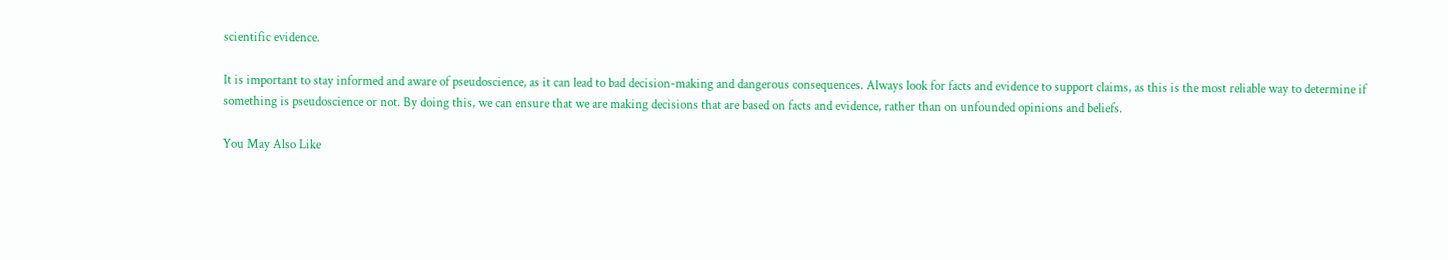scientific evidence.

It is important to stay informed and aware of pseudoscience, as it can lead to bad decision-making and dangerous consequences. Always look for facts and evidence to support claims, as this is the most reliable way to determine if something is pseudoscience or not. By doing this, we can ensure that we are making decisions that are based on facts and evidence, rather than on unfounded opinions and beliefs.

You May Also Like